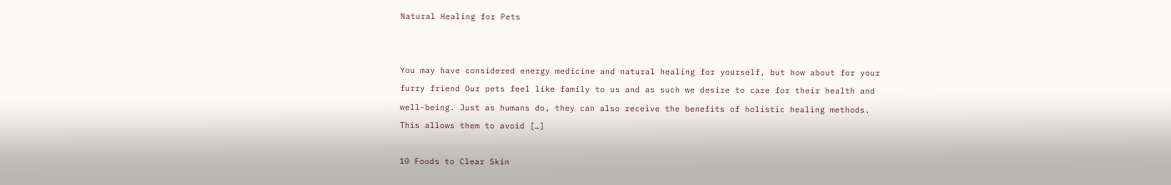Natural Healing for Pets


You may have considered energy medicine and natural healing for yourself, but how about for your furry friend Our pets feel like family to us and as such we desire to care for their health and well-being. Just as humans do, they can also receive the benefits of holistic healing methods. This allows them to avoid […]

10 Foods to Clear Skin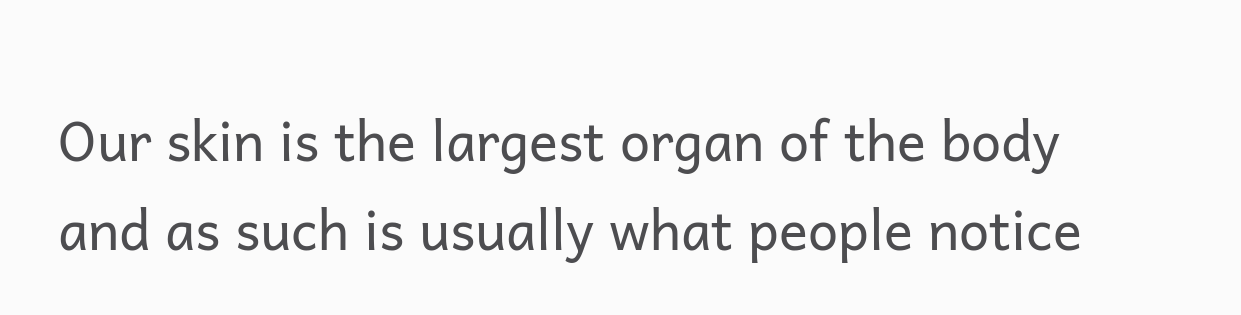Our skin is the largest organ of the body and as such is usually what people notice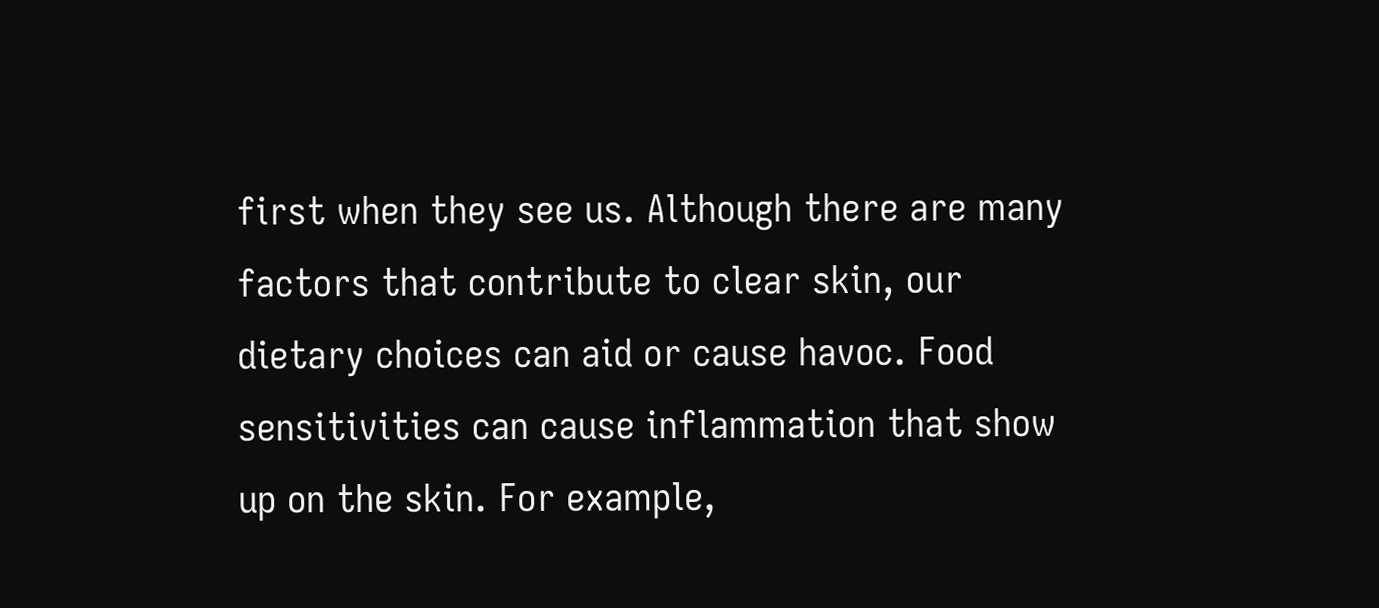first when they see us. Although there are many factors that contribute to clear skin, our dietary choices can aid or cause havoc. Food sensitivities can cause inflammation that show up on the skin. For example,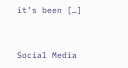it’s been […]


Social Media